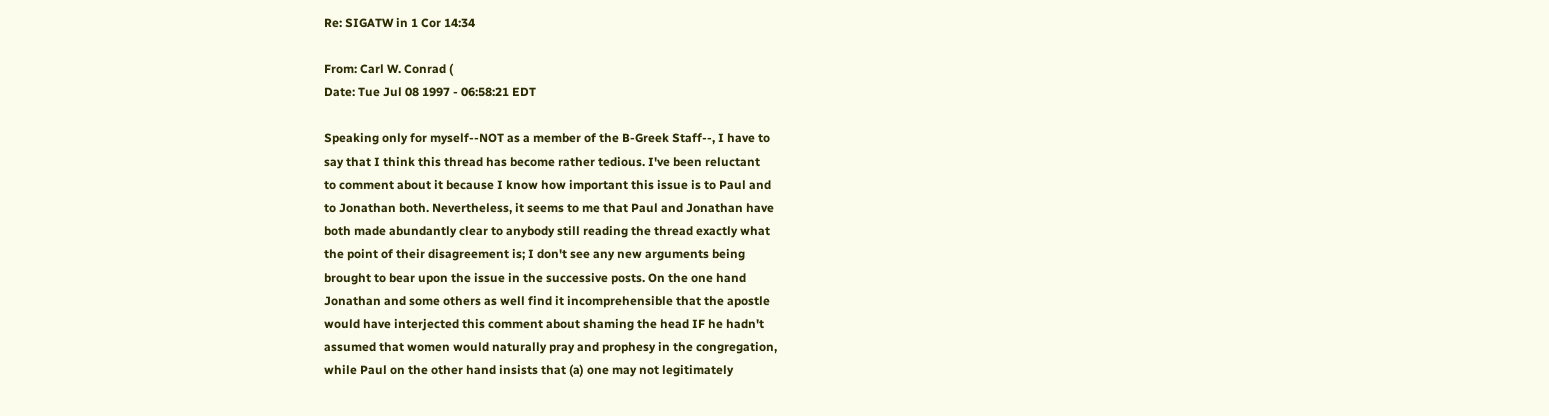Re: SIGATW in 1 Cor 14:34

From: Carl W. Conrad (
Date: Tue Jul 08 1997 - 06:58:21 EDT

Speaking only for myself--NOT as a member of the B-Greek Staff--, I have to
say that I think this thread has become rather tedious. I've been reluctant
to comment about it because I know how important this issue is to Paul and
to Jonathan both. Nevertheless, it seems to me that Paul and Jonathan have
both made abundantly clear to anybody still reading the thread exactly what
the point of their disagreement is; I don't see any new arguments being
brought to bear upon the issue in the successive posts. On the one hand
Jonathan and some others as well find it incomprehensible that the apostle
would have interjected this comment about shaming the head IF he hadn't
assumed that women would naturally pray and prophesy in the congregation,
while Paul on the other hand insists that (a) one may not legitimately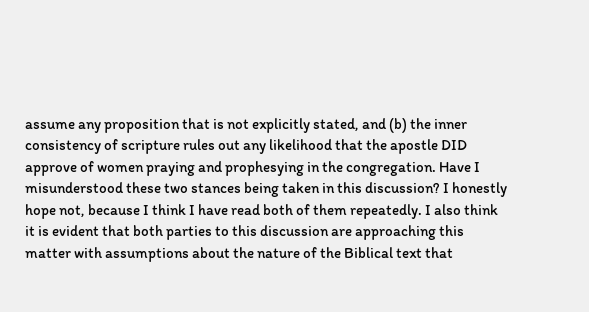assume any proposition that is not explicitly stated, and (b) the inner
consistency of scripture rules out any likelihood that the apostle DID
approve of women praying and prophesying in the congregation. Have I
misunderstood these two stances being taken in this discussion? I honestly
hope not, because I think I have read both of them repeatedly. I also think
it is evident that both parties to this discussion are approaching this
matter with assumptions about the nature of the Biblical text that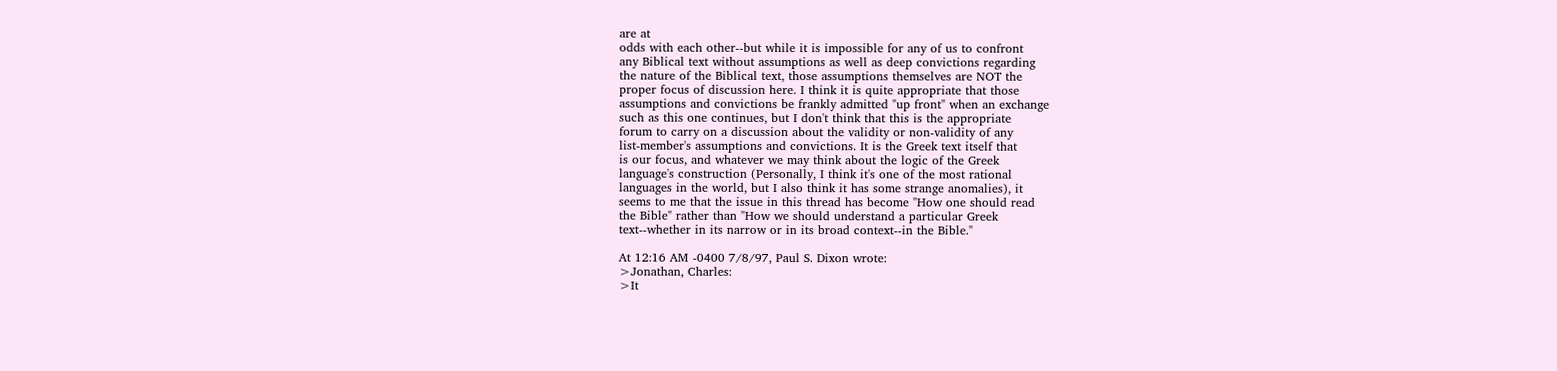are at
odds with each other--but while it is impossible for any of us to confront
any Biblical text without assumptions as well as deep convictions regarding
the nature of the Biblical text, those assumptions themselves are NOT the
proper focus of discussion here. I think it is quite appropriate that those
assumptions and convictions be frankly admitted "up front" when an exchange
such as this one continues, but I don't think that this is the appropriate
forum to carry on a discussion about the validity or non-validity of any
list-member's assumptions and convictions. It is the Greek text itself that
is our focus, and whatever we may think about the logic of the Greek
language's construction (Personally, I think it's one of the most rational
languages in the world, but I also think it has some strange anomalies), it
seems to me that the issue in this thread has become "How one should read
the Bible" rather than "How we should understand a particular Greek
text--whether in its narrow or in its broad context--in the Bible."

At 12:16 AM -0400 7/8/97, Paul S. Dixon wrote:
>Jonathan, Charles:
>It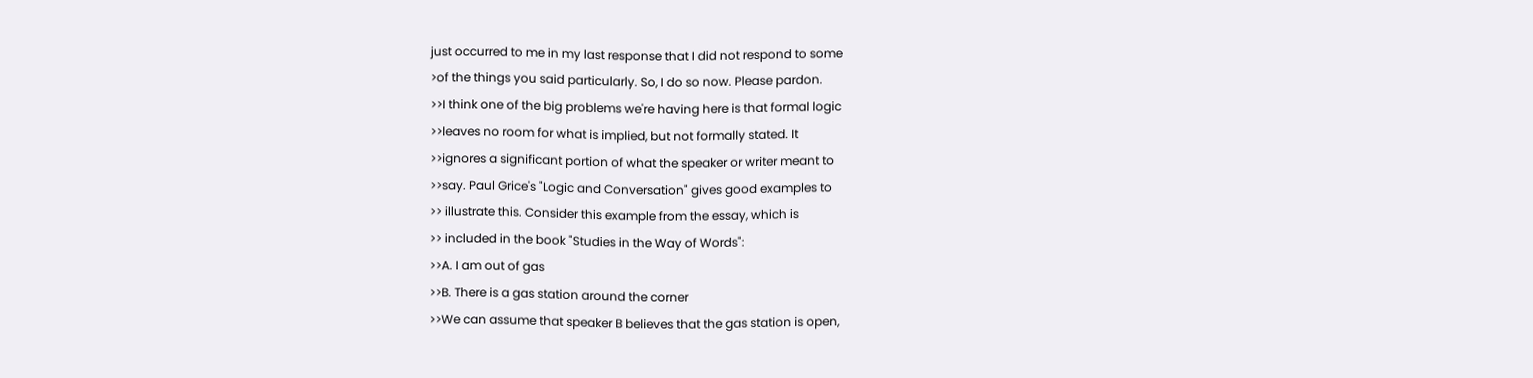just occurred to me in my last response that I did not respond to some
>of the things you said particularly. So, I do so now. Please pardon.
>>I think one of the big problems we're having here is that formal logic
>>leaves no room for what is implied, but not formally stated. It
>>ignores a significant portion of what the speaker or writer meant to
>>say. Paul Grice's "Logic and Conversation" gives good examples to
>> illustrate this. Consider this example from the essay, which is
>> included in the book "Studies in the Way of Words":
>>A. I am out of gas
>>B. There is a gas station around the corner
>>We can assume that speaker B believes that the gas station is open,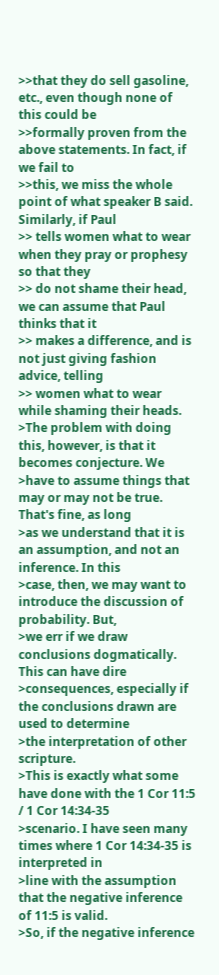>>that they do sell gasoline, etc., even though none of this could be
>>formally proven from the above statements. In fact, if we fail to
>>this, we miss the whole point of what speaker B said. Similarly, if Paul
>> tells women what to wear when they pray or prophesy so that they
>> do not shame their head, we can assume that Paul thinks that it
>> makes a difference, and is not just giving fashion advice, telling
>> women what to wear while shaming their heads.
>The problem with doing this, however, is that it becomes conjecture. We
>have to assume things that may or may not be true. That's fine, as long
>as we understand that it is an assumption, and not an inference. In this
>case, then, we may want to introduce the discussion of probability. But,
>we err if we draw conclusions dogmatically. This can have dire
>consequences, especially if the conclusions drawn are used to determine
>the interpretation of other scripture.
>This is exactly what some have done with the 1 Cor 11:5 / 1 Cor 14:34-35
>scenario. I have seen many times where 1 Cor 14:34-35 is interpreted in
>line with the assumption that the negative inference of 11:5 is valid.
>So, if the negative inference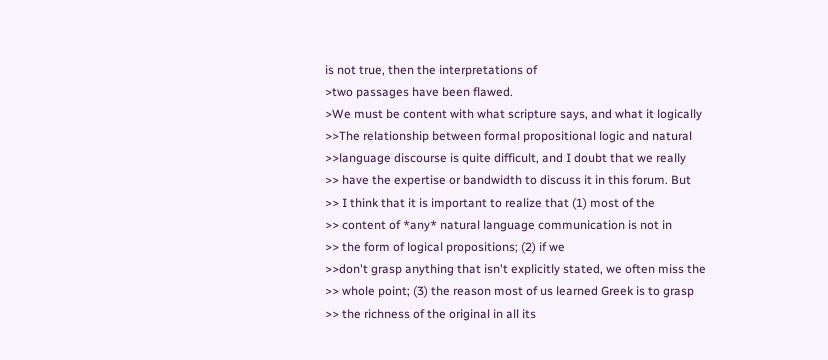is not true, then the interpretations of
>two passages have been flawed.
>We must be content with what scripture says, and what it logically
>>The relationship between formal propositional logic and natural
>>language discourse is quite difficult, and I doubt that we really
>> have the expertise or bandwidth to discuss it in this forum. But
>> I think that it is important to realize that (1) most of the
>> content of *any* natural language communication is not in
>> the form of logical propositions; (2) if we
>>don't grasp anything that isn't explicitly stated, we often miss the
>> whole point; (3) the reason most of us learned Greek is to grasp
>> the richness of the original in all its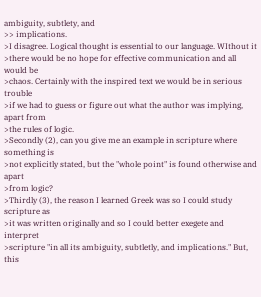ambiguity, subtlety, and
>> implications.
>I disagree. Logical thought is essential to our language. WIthout it
>there would be no hope for effective communication and all would be
>chaos. Certainly with the inspired text we would be in serious trouble
>if we had to guess or figure out what the author was implying, apart from
>the rules of logic.
>Secondly (2), can you give me an example in scripture where something is
>not explicitly stated, but the "whole point" is found otherwise and apart
>from logic?
>Thirdly (3), the reason I learned Greek was so I could study scripture as
>it was written originally and so I could better exegete and interpret
>scripture "in all its ambiguity, subtletly, and implications." But, this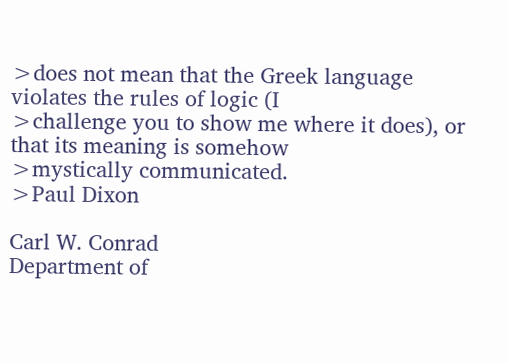>does not mean that the Greek language violates the rules of logic (I
>challenge you to show me where it does), or that its meaning is somehow
>mystically communicated.
>Paul Dixon

Carl W. Conrad
Department of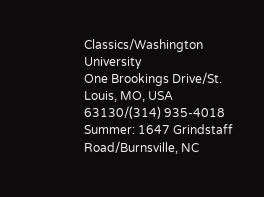Classics/Washington University
One Brookings Drive/St. Louis, MO, USA 63130/(314) 935-4018
Summer: 1647 Grindstaff Road/Burnsville, NC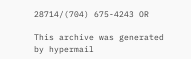28714/(704) 675-4243 OR

This archive was generated by hypermail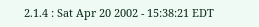2.1.4 : Sat Apr 20 2002 - 15:38:21 EDT